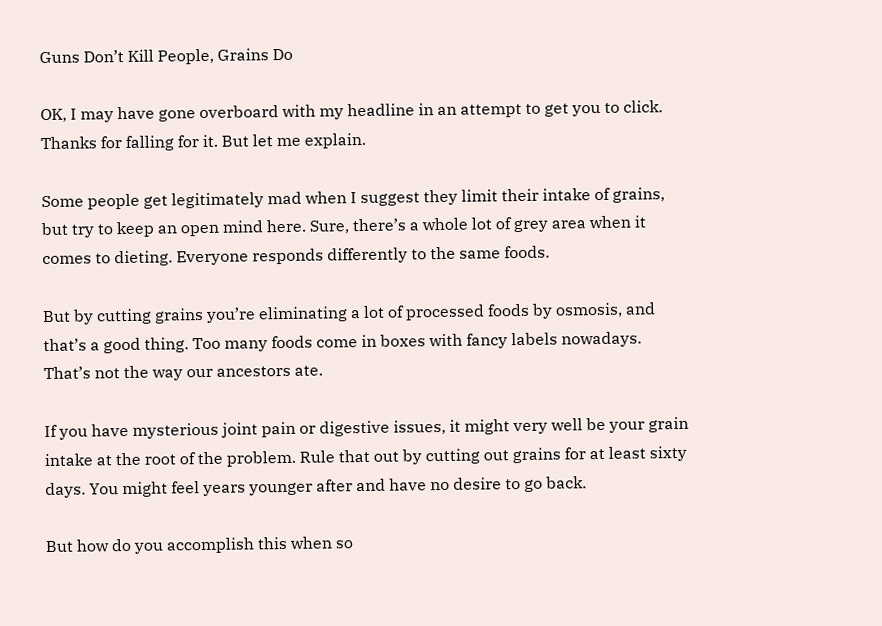Guns Don’t Kill People, Grains Do

OK, I may have gone overboard with my headline in an attempt to get you to click. Thanks for falling for it. But let me explain.

Some people get legitimately mad when I suggest they limit their intake of grains, but try to keep an open mind here. Sure, there’s a whole lot of grey area when it comes to dieting. Everyone responds differently to the same foods.

But by cutting grains you’re eliminating a lot of processed foods by osmosis, and that’s a good thing. Too many foods come in boxes with fancy labels nowadays. That’s not the way our ancestors ate.

If you have mysterious joint pain or digestive issues, it might very well be your grain intake at the root of the problem. Rule that out by cutting out grains for at least sixty days. You might feel years younger after and have no desire to go back.

But how do you accomplish this when so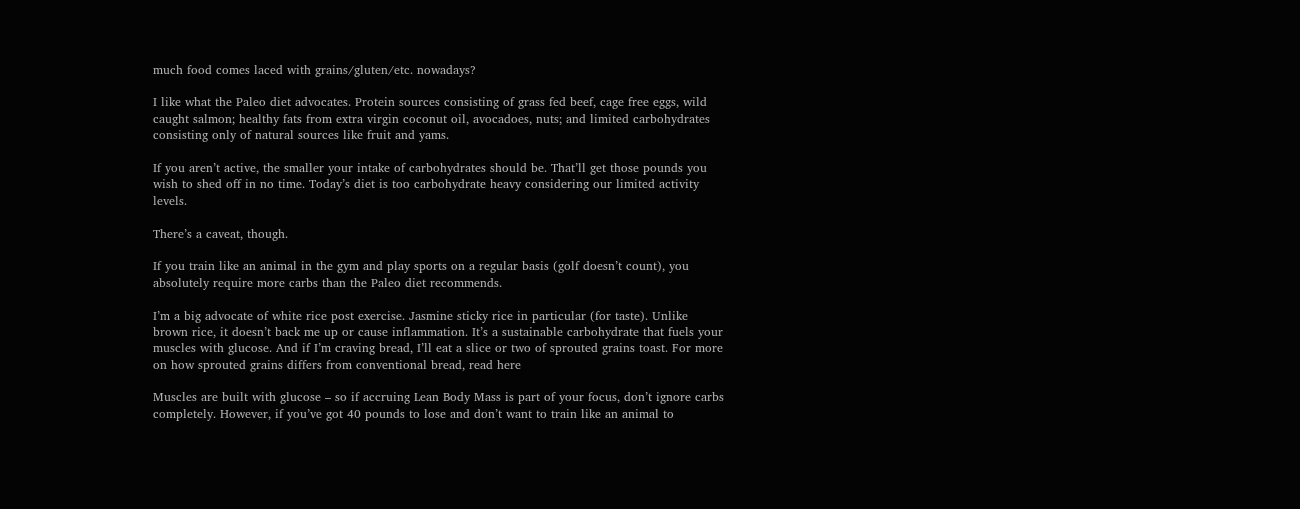much food comes laced with grains/gluten/etc. nowadays?

I like what the Paleo diet advocates. Protein sources consisting of grass fed beef, cage free eggs, wild caught salmon; healthy fats from extra virgin coconut oil, avocadoes, nuts; and limited carbohydrates consisting only of natural sources like fruit and yams.

If you aren’t active, the smaller your intake of carbohydrates should be. That’ll get those pounds you wish to shed off in no time. Today’s diet is too carbohydrate heavy considering our limited activity levels.

There’s a caveat, though.

If you train like an animal in the gym and play sports on a regular basis (golf doesn’t count), you absolutely require more carbs than the Paleo diet recommends.

I’m a big advocate of white rice post exercise. Jasmine sticky rice in particular (for taste). Unlike brown rice, it doesn’t back me up or cause inflammation. It’s a sustainable carbohydrate that fuels your muscles with glucose. And if I’m craving bread, I’ll eat a slice or two of sprouted grains toast. For more on how sprouted grains differs from conventional bread, read here

Muscles are built with glucose – so if accruing Lean Body Mass is part of your focus, don’t ignore carbs completely. However, if you’ve got 40 pounds to lose and don’t want to train like an animal to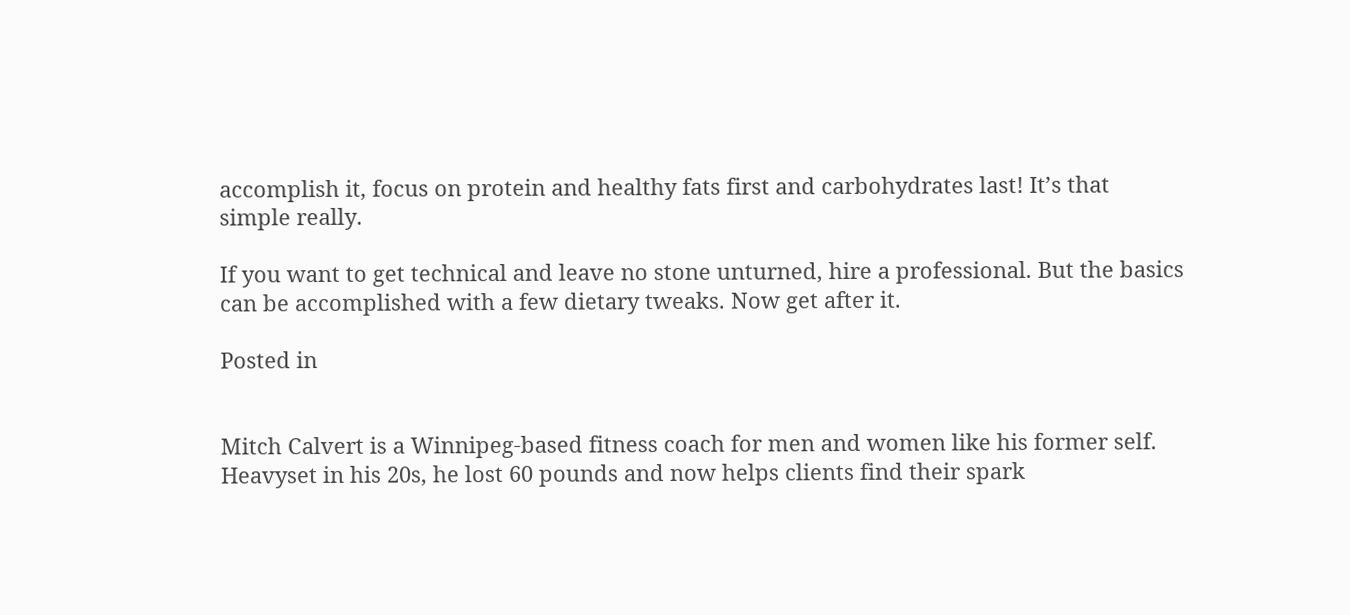accomplish it, focus on protein and healthy fats first and carbohydrates last! It’s that simple really.

If you want to get technical and leave no stone unturned, hire a professional. But the basics can be accomplished with a few dietary tweaks. Now get after it.

Posted in


Mitch Calvert is a Winnipeg-based fitness coach for men and women like his former self. Heavyset in his 20s, he lost 60 pounds and now helps clients find their spark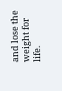and lose the weight for life.